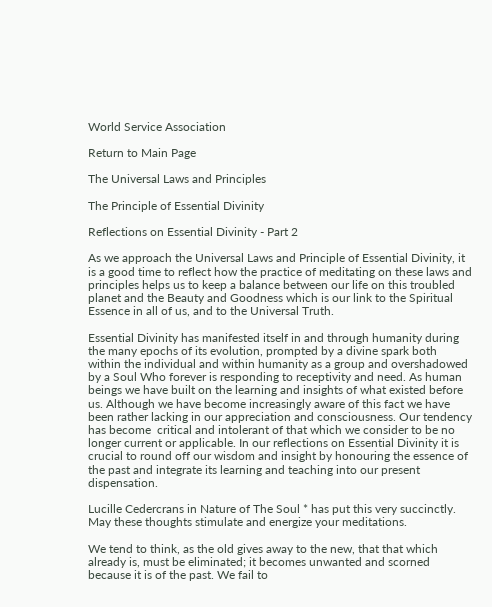World Service Association

Return to Main Page

The Universal Laws and Principles

The Principle of Essential Divinity

Reflections on Essential Divinity - Part 2

As we approach the Universal Laws and Principle of Essential Divinity, it is a good time to reflect how the practice of meditating on these laws and principles helps us to keep a balance between our life on this troubled planet and the Beauty and Goodness which is our link to the Spiritual Essence in all of us, and to the Universal Truth.

Essential Divinity has manifested itself in and through humanity during the many epochs of its evolution, prompted by a divine spark both within the individual and within humanity as a group and overshadowed by a Soul Who forever is responding to receptivity and need. As human beings we have built on the learning and insights of what existed before us. Although we have become increasingly aware of this fact we have been rather lacking in our appreciation and consciousness. Our tendency has become  critical and intolerant of that which we consider to be no longer current or applicable. In our reflections on Essential Divinity it is crucial to round off our wisdom and insight by honouring the essence of the past and integrate its learning and teaching into our present dispensation.

Lucille Cedercrans in Nature of The Soul * has put this very succinctly. May these thoughts stimulate and energize your meditations.

We tend to think, as the old gives away to the new, that that which already is, must be eliminated; it becomes unwanted and scorned because it is of the past. We fail to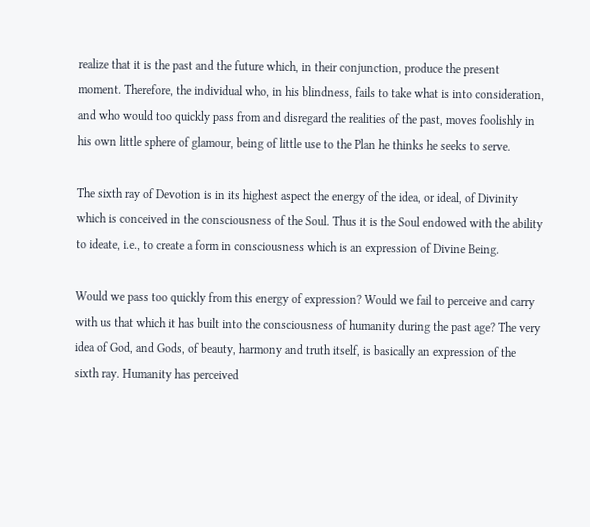realize that it is the past and the future which, in their conjunction, produce the present moment. Therefore, the individual who, in his blindness, fails to take what is into consideration, and who would too quickly pass from and disregard the realities of the past, moves foolishly in his own little sphere of glamour, being of little use to the Plan he thinks he seeks to serve.

The sixth ray of Devotion is in its highest aspect the energy of the idea, or ideal, of Divinity which is conceived in the consciousness of the Soul. Thus it is the Soul endowed with the ability to ideate, i.e., to create a form in consciousness which is an expression of Divine Being.

Would we pass too quickly from this energy of expression? Would we fail to perceive and carry with us that which it has built into the consciousness of humanity during the past age? The very idea of God, and Gods, of beauty, harmony and truth itself, is basically an expression of the sixth ray. Humanity has perceived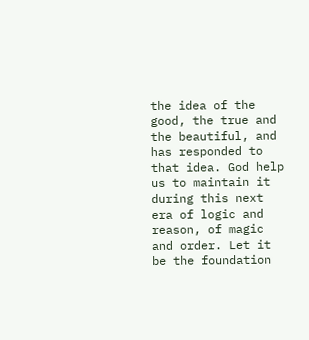the idea of the good, the true and the beautiful, and has responded to that idea. God help us to maintain it during this next era of logic and reason, of magic and order. Let it be the foundation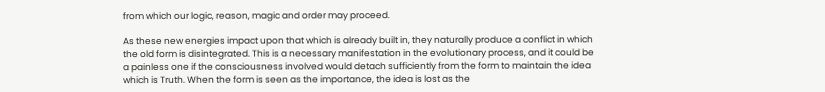from which our logic, reason, magic and order may proceed.

As these new energies impact upon that which is already built in, they naturally produce a conflict in which the old form is disintegrated. This is a necessary manifestation in the evolutionary process, and it could be a painless one if the consciousness involved would detach sufficiently from the form to maintain the idea which is Truth. When the form is seen as the importance, the idea is lost as the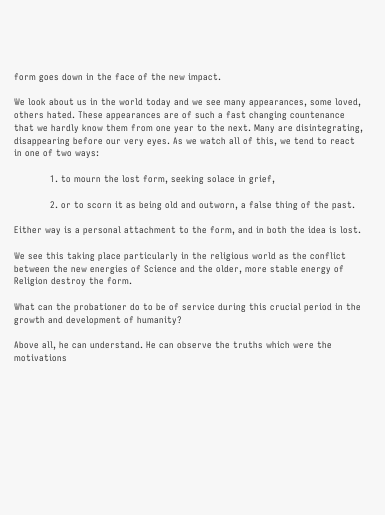form goes down in the face of the new impact.

We look about us in the world today and we see many appearances, some loved, others hated. These appearances are of such a fast changing countenance that we hardly know them from one year to the next. Many are disintegrating, disappearing before our very eyes. As we watch all of this, we tend to react in one of two ways:

            1. to mourn the lost form, seeking solace in grief,

            2. or to scorn it as being old and outworn, a false thing of the past.

Either way is a personal attachment to the form, and in both the idea is lost.

We see this taking place particularly in the religious world as the conflict between the new energies of Science and the older, more stable energy of Religion destroy the form.

What can the probationer do to be of service during this crucial period in the growth and development of humanity?

Above all, he can understand. He can observe the truths which were the motivations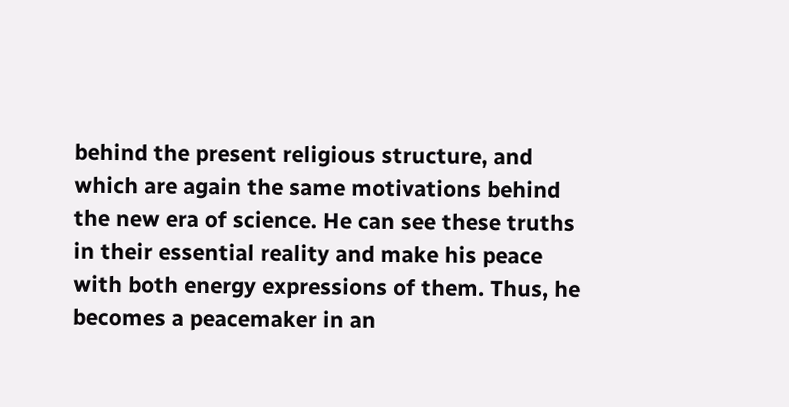behind the present religious structure, and which are again the same motivations behind the new era of science. He can see these truths in their essential reality and make his peace with both energy expressions of them. Thus, he becomes a peacemaker in an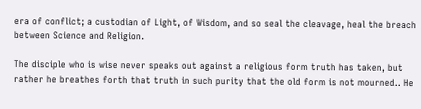era of conflict; a custodian of Light, of Wisdom, and so seal the cleavage, heal the breach between Science and Religion.

The disciple who is wise never speaks out against a religious form truth has taken, but rather he breathes forth that truth in such purity that the old form is not mourned.. He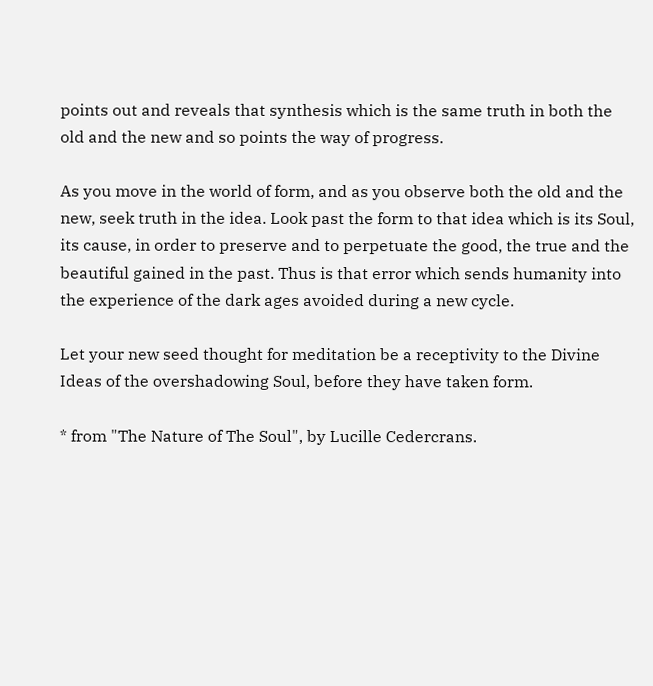points out and reveals that synthesis which is the same truth in both the old and the new and so points the way of progress.

As you move in the world of form, and as you observe both the old and the new, seek truth in the idea. Look past the form to that idea which is its Soul, its cause, in order to preserve and to perpetuate the good, the true and the beautiful gained in the past. Thus is that error which sends humanity into the experience of the dark ages avoided during a new cycle.

Let your new seed thought for meditation be a receptivity to the Divine Ideas of the overshadowing Soul, before they have taken form.

* from "The Nature of The Soul", by Lucille Cedercrans.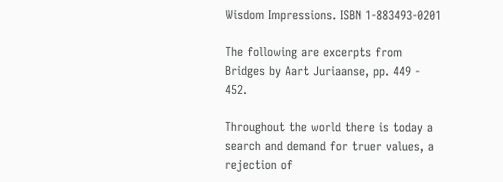Wisdom Impressions. ISBN 1-883493-0201

The following are excerpts from Bridges by Aart Juriaanse, pp. 449 - 452.

Throughout the world there is today a search and demand for truer values, a rejection of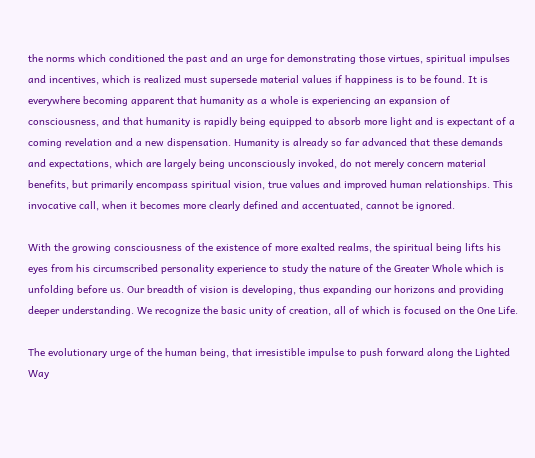the norms which conditioned the past and an urge for demonstrating those virtues, spiritual impulses and incentives, which is realized must supersede material values if happiness is to be found. It is everywhere becoming apparent that humanity as a whole is experiencing an expansion of consciousness, and that humanity is rapidly being equipped to absorb more light and is expectant of a coming revelation and a new dispensation. Humanity is already so far advanced that these demands and expectations, which are largely being unconsciously invoked, do not merely concern material benefits, but primarily encompass spiritual vision, true values and improved human relationships. This invocative call, when it becomes more clearly defined and accentuated, cannot be ignored.

With the growing consciousness of the existence of more exalted realms, the spiritual being lifts his eyes from his circumscribed personality experience to study the nature of the Greater Whole which is unfolding before us. Our breadth of vision is developing, thus expanding our horizons and providing deeper understanding. We recognize the basic unity of creation, all of which is focused on the One Life.

The evolutionary urge of the human being, that irresistible impulse to push forward along the Lighted Way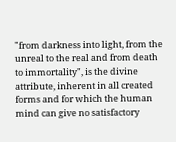"from darkness into light, from the unreal to the real and from death to immortality", is the divine attribute, inherent in all created forms and for which the human mind can give no satisfactory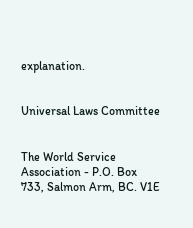explanation.


Universal Laws Committee


The World Service Association - P.O. Box 733, Salmon Arm, BC. V1E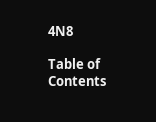4N8

Table of Contents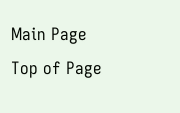Main Page        Top of Page